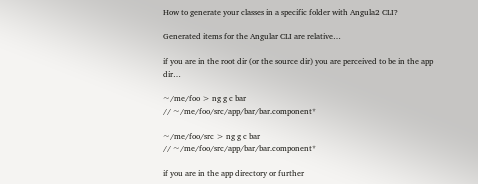How to generate your classes in a specific folder with Angula2 CLI?

Generated items for the Angular CLI are relative…

if you are in the root dir (or the source dir) you are perceived to be in the app dir…

~/me/foo > ng g c bar
// ~/me/foo/src/app/bar/bar.component*

~/me/foo/src > ng g c bar
// ~/me/foo/src/app/bar/bar.component*

if you are in the app directory or further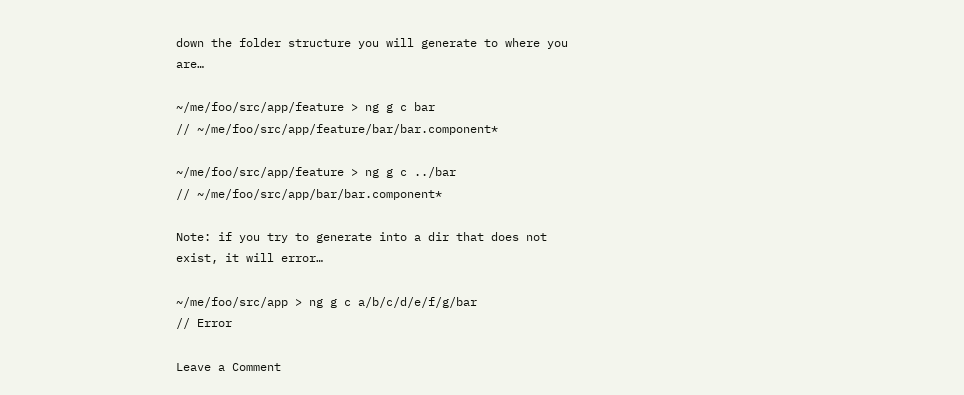down the folder structure you will generate to where you are…

~/me/foo/src/app/feature > ng g c bar
// ~/me/foo/src/app/feature/bar/bar.component*

~/me/foo/src/app/feature > ng g c ../bar
// ~/me/foo/src/app/bar/bar.component*

Note: if you try to generate into a dir that does not exist, it will error…

~/me/foo/src/app > ng g c a/b/c/d/e/f/g/bar
// Error

Leave a Comment